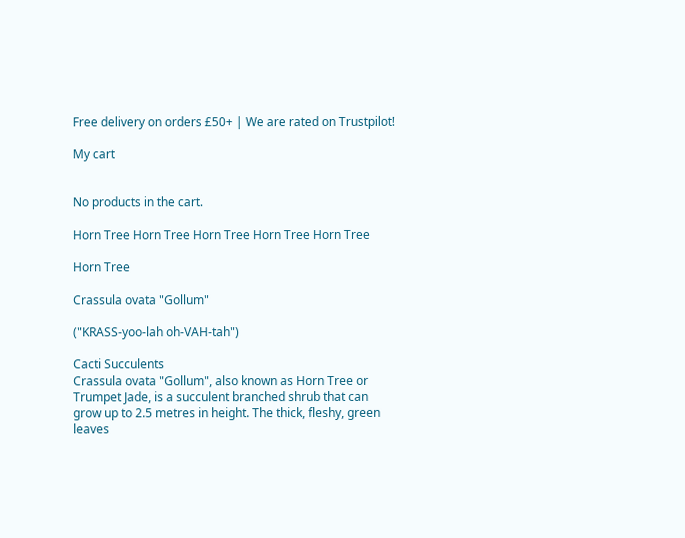Free delivery on orders £50+ | We are rated on Trustpilot!

My cart


No products in the cart.

Horn Tree Horn Tree Horn Tree Horn Tree Horn Tree

Horn Tree

Crassula ovata "Gollum"

("KRASS-yoo-lah oh-VAH-tah")

Cacti Succulents
Crassula ovata "Gollum", also known as Horn Tree or Trumpet Jade, is a succulent branched shrub that can grow up to 2.5 metres in height. The thick, fleshy, green leaves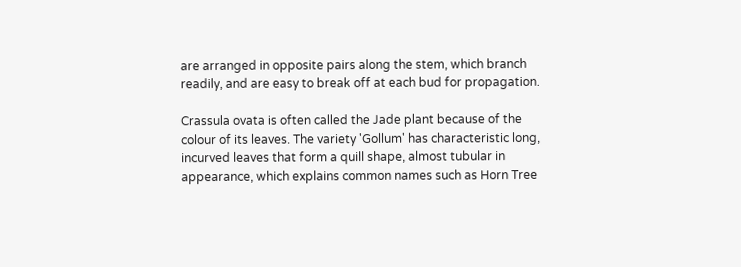are arranged in opposite pairs along the stem, which branch readily, and are easy to break off at each bud for propagation.

Crassula ovata is often called the Jade plant because of the colour of its leaves. The variety 'Gollum' has characteristic long, incurved leaves that form a quill shape, almost tubular in appearance, which explains common names such as Horn Tree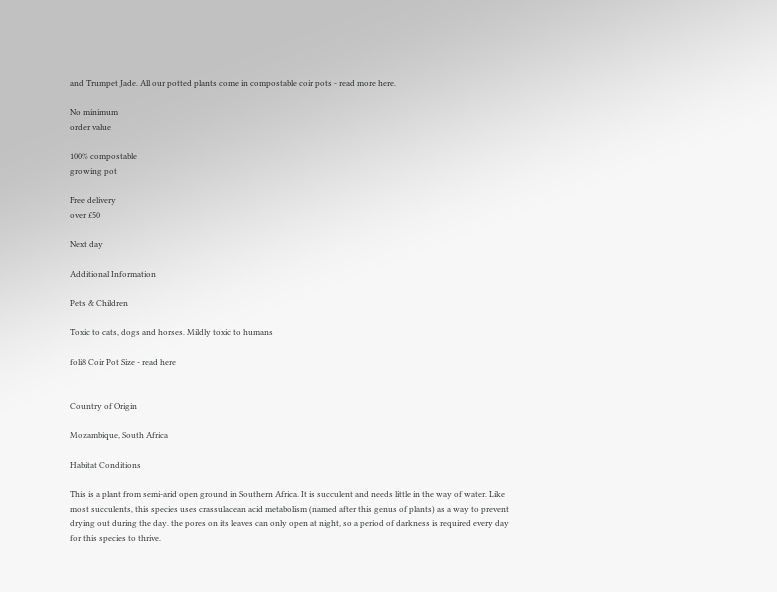and Trumpet Jade. All our potted plants come in compostable coir pots - read more here.

No minimum
order value

100% compostable
growing pot

Free delivery
over £50

Next day

Additional Information

Pets & Children

Toxic to cats, dogs and horses. Mildly toxic to humans

foli8 Coir Pot Size - read here


Country of Origin

Mozambique, South Africa

Habitat Conditions

This is a plant from semi-arid open ground in Southern Africa. It is succulent and needs little in the way of water. Like most succulents, this species uses crassulacean acid metabolism (named after this genus of plants) as a way to prevent drying out during the day. the pores on its leaves can only open at night, so a period of darkness is required every day for this species to thrive.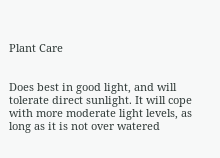Plant Care


Does best in good light, and will tolerate direct sunlight. It will cope with more moderate light levels, as long as it is not over watered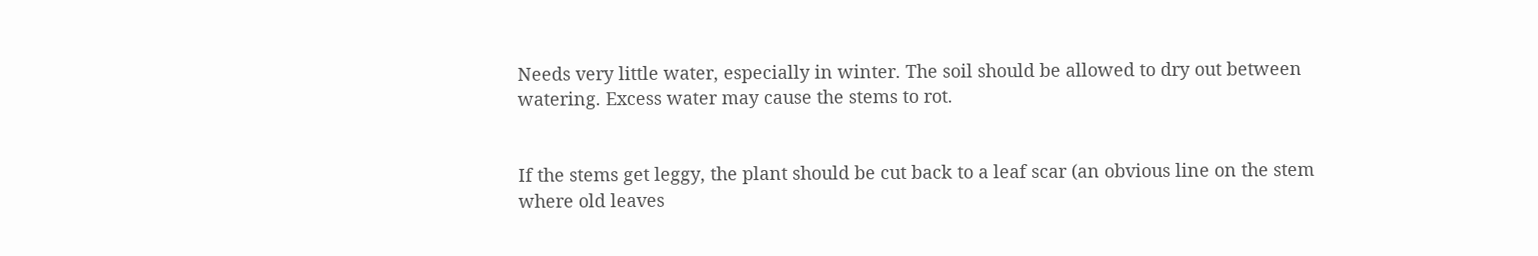Needs very little water, especially in winter. The soil should be allowed to dry out between watering. Excess water may cause the stems to rot.


If the stems get leggy, the plant should be cut back to a leaf scar (an obvious line on the stem where old leaves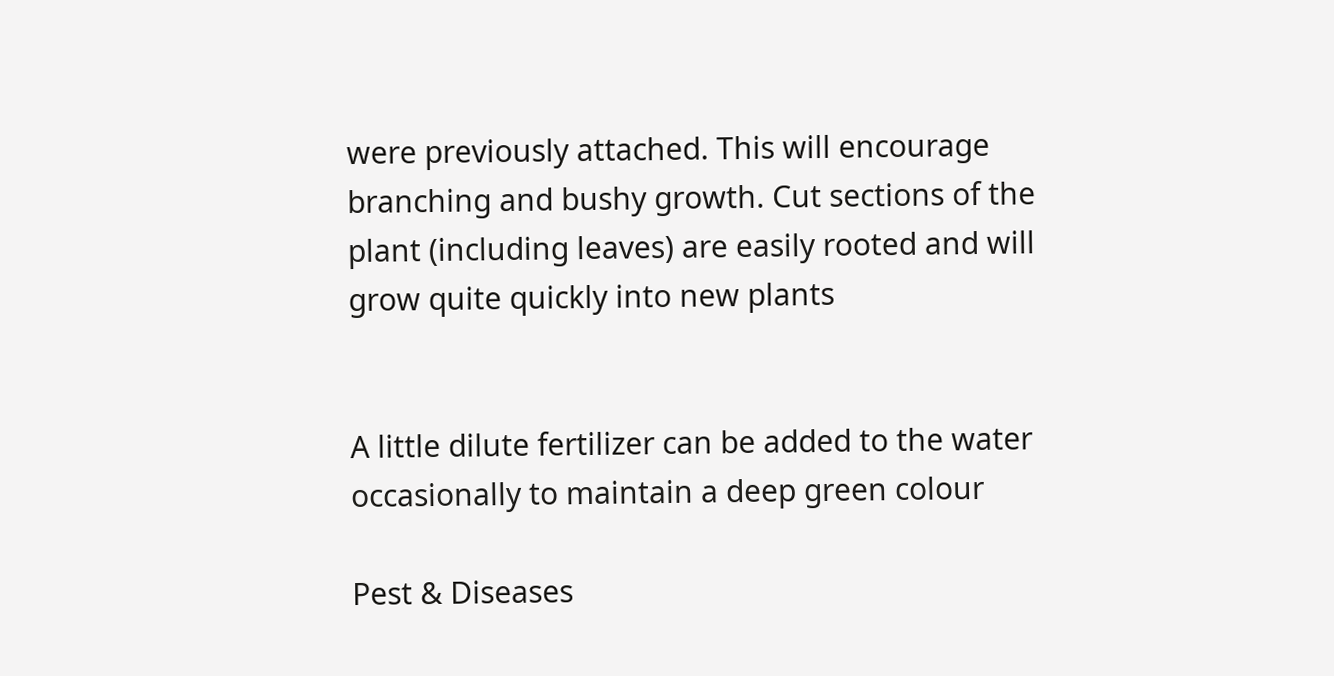were previously attached. This will encourage branching and bushy growth. Cut sections of the plant (including leaves) are easily rooted and will grow quite quickly into new plants


A little dilute fertilizer can be added to the water occasionally to maintain a deep green colour

Pest & Diseases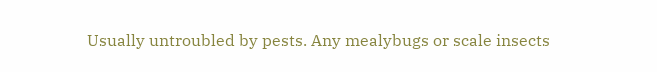Usually untroubled by pests. Any mealybugs or scale insects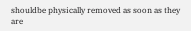shouldbe physically removed as soon as they are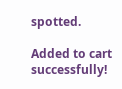spotted.

Added to cart successfully!